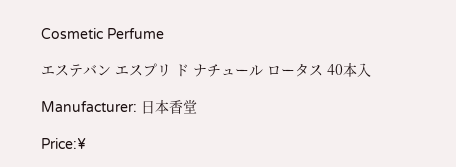Cosmetic Perfume

エステバン エスプリ ド ナチュール ロータス 40本入

Manufacturer: 日本香堂

Price:¥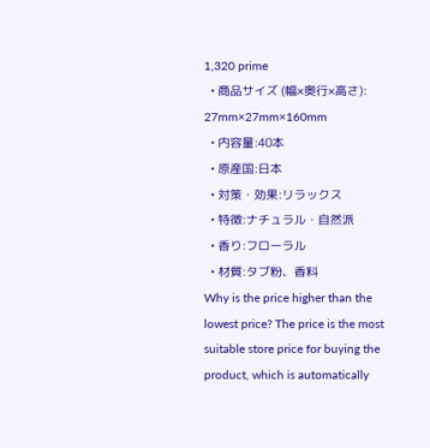1,320 prime
  • 商品サイズ (幅×奥行×高さ): 27mm×27mm×160mm
  • 内容量:40本
  • 原産国:日本
  • 対策・効果:リラックス
  • 特徴:ナチュラル・自然派
  • 香り:フローラル
  • 材質:タブ粉、香料
Why is the price higher than the lowest price? The price is the most suitable store price for buying the product, which is automatically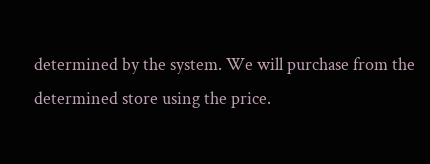determined by the system. We will purchase from the determined store using the price.